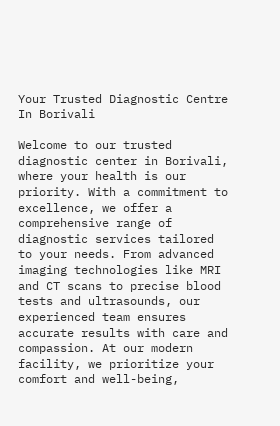Your Trusted Diagnostic Centre In Borivali

Welcome to our trusted diagnostic center in Borivali, where your health is our priority. With a commitment to excellence, we offer a comprehensive range of diagnostic services tailored to your needs. From advanced imaging technologies like MRI and CT scans to precise blood tests and ultrasounds, our experienced team ensures accurate results with care and compassion. At our modern facility, we prioritize your comfort and well-being,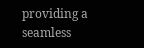providing a seamless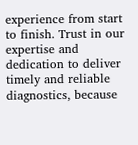experience from start to finish. Trust in our expertise and dedication to deliver timely and reliable diagnostics, because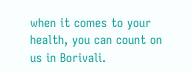when it comes to your health, you can count on us in Borivali.